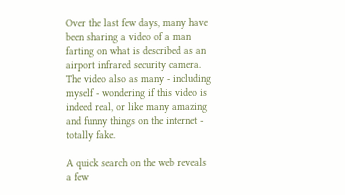Over the last few days, many have been sharing a video of a man farting on what is described as an airport infrared security camera. The video also as many - including myself - wondering if this video is indeed real, or like many amazing and funny things on the internet - totally fake.

A quick search on the web reveals a few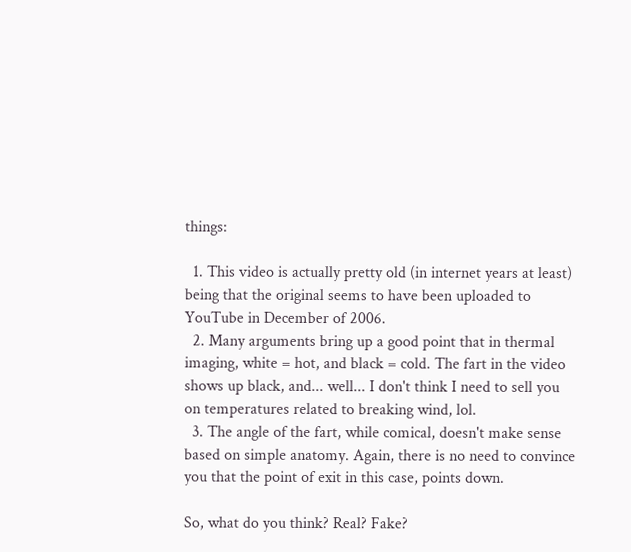things:

  1. This video is actually pretty old (in internet years at least) being that the original seems to have been uploaded to YouTube in December of 2006.
  2. Many arguments bring up a good point that in thermal imaging, white = hot, and black = cold. The fart in the video shows up black, and... well... I don't think I need to sell you on temperatures related to breaking wind, lol.
  3. The angle of the fart, while comical, doesn't make sense based on simple anatomy. Again, there is no need to convince you that the point of exit in this case, points down.

So, what do you think? Real? Fake?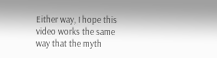Either way, I hope this video works the same way that the myth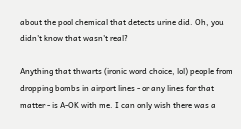about the pool chemical that detects urine did. Oh, you didn't know that wasn't real?

Anything that thwarts (ironic word choice, lol) people from dropping bombs in airport lines - or any lines for that matter - is A-OK with me. I can only wish there was a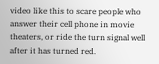video like this to scare people who answer their cell phone in movie theaters, or ride the turn signal well after it has turned red.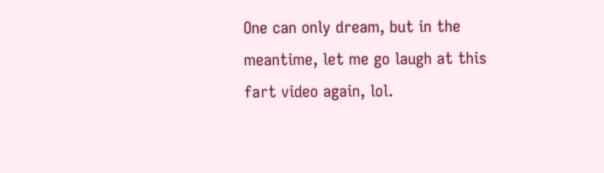One can only dream, but in the meantime, let me go laugh at this fart video again, lol.